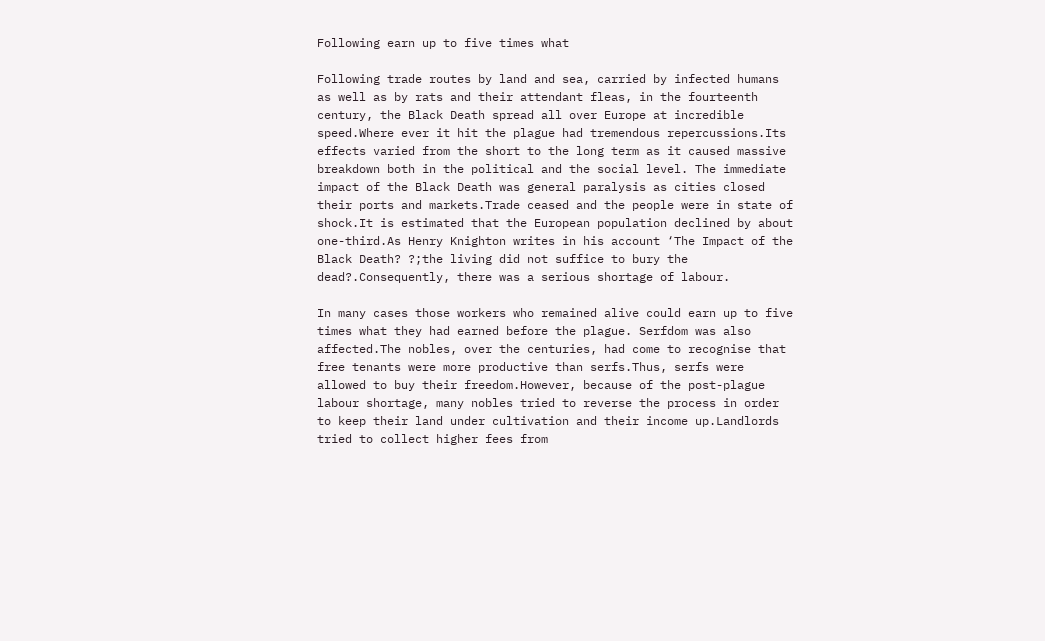Following earn up to five times what

Following trade routes by land and sea, carried by infected humans as well as by rats and their attendant fleas, in the fourteenth century, the Black Death spread all over Europe at incredible speed.Where ever it hit the plague had tremendous repercussions.Its effects varied from the short to the long term as it caused massive breakdown both in the political and the social level. The immediate impact of the Black Death was general paralysis as cities closed their ports and markets.Trade ceased and the people were in state of shock.It is estimated that the European population declined by about one-third.As Henry Knighton writes in his account ‘The Impact of the Black Death? ?;the living did not suffice to bury the dead?.Consequently, there was a serious shortage of labour.

In many cases those workers who remained alive could earn up to five times what they had earned before the plague. Serfdom was also affected.The nobles, over the centuries, had come to recognise that free tenants were more productive than serfs.Thus, serfs were allowed to buy their freedom.However, because of the post-plague labour shortage, many nobles tried to reverse the process in order to keep their land under cultivation and their income up.Landlords tried to collect higher fees from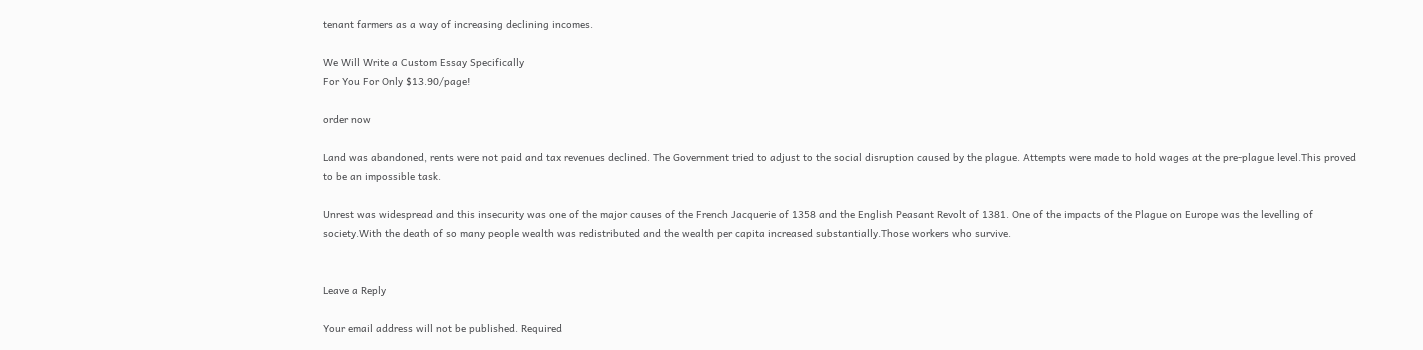tenant farmers as a way of increasing declining incomes.

We Will Write a Custom Essay Specifically
For You For Only $13.90/page!

order now

Land was abandoned, rents were not paid and tax revenues declined. The Government tried to adjust to the social disruption caused by the plague. Attempts were made to hold wages at the pre-plague level.This proved to be an impossible task.

Unrest was widespread and this insecurity was one of the major causes of the French Jacquerie of 1358 and the English Peasant Revolt of 1381. One of the impacts of the Plague on Europe was the levelling of society.With the death of so many people wealth was redistributed and the wealth per capita increased substantially.Those workers who survive.


Leave a Reply

Your email address will not be published. Required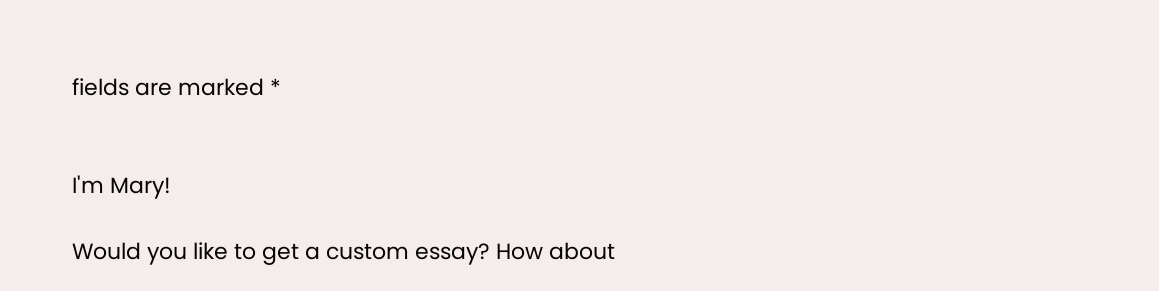fields are marked *


I'm Mary!

Would you like to get a custom essay? How about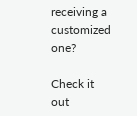receiving a customized one?

Check it out